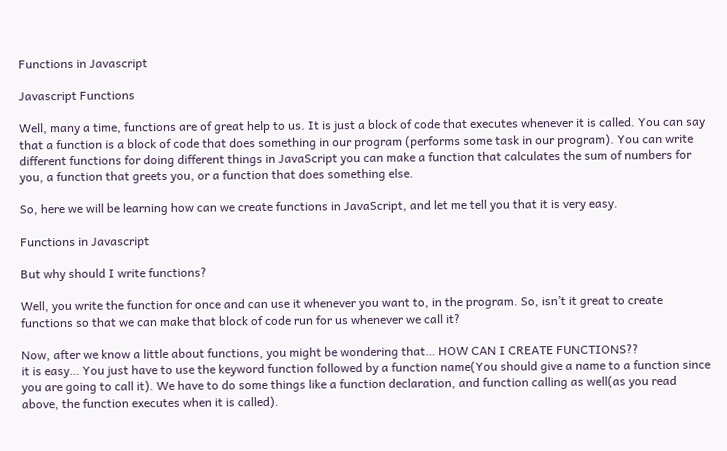Functions in Javascript

Javascript Functions

Well, many a time, functions are of great help to us. It is just a block of code that executes whenever it is called. You can say that a function is a block of code that does something in our program (performs some task in our program). You can write different functions for doing different things in JavaScript you can make a function that calculates the sum of numbers for you, a function that greets you, or a function that does something else.

So, here we will be learning how can we create functions in JavaScript, and let me tell you that it is very easy.

Functions in Javascript

But why should I write functions?

Well, you write the function for once and can use it whenever you want to, in the program. So, isn’t it great to create functions so that we can make that block of code run for us whenever we call it?

Now, after we know a little about functions, you might be wondering that… HOW CAN I CREATE FUNCTIONS??
it is easy… You just have to use the keyword function followed by a function name(You should give a name to a function since you are going to call it). We have to do some things like a function declaration, and function calling as well(as you read above, the function executes when it is called).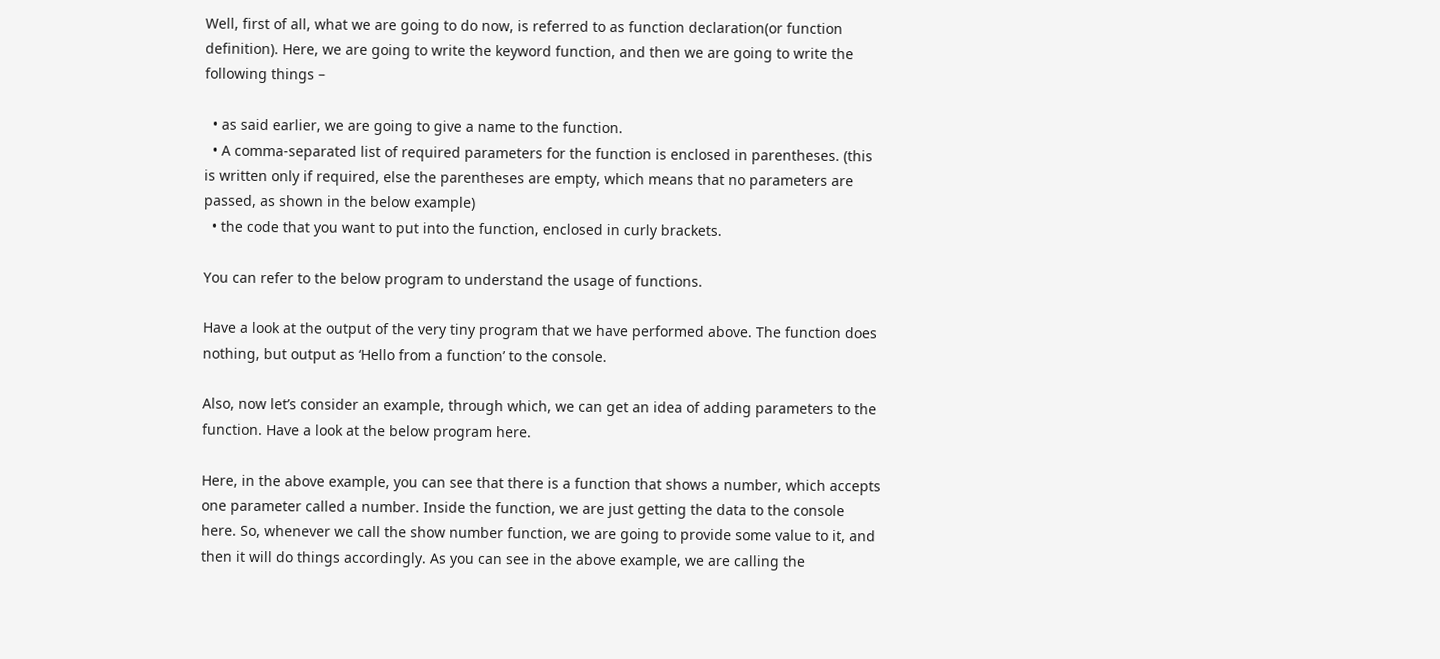Well, first of all, what we are going to do now, is referred to as function declaration(or function definition). Here, we are going to write the keyword function, and then we are going to write the following things –

  • as said earlier, we are going to give a name to the function.
  • A comma-separated list of required parameters for the function is enclosed in parentheses. (this is written only if required, else the parentheses are empty, which means that no parameters are passed, as shown in the below example)
  • the code that you want to put into the function, enclosed in curly brackets.

You can refer to the below program to understand the usage of functions.

Have a look at the output of the very tiny program that we have performed above. The function does nothing, but output as ‘Hello from a function’ to the console.

Also, now let’s consider an example, through which, we can get an idea of adding parameters to the function. Have a look at the below program here.

Here, in the above example, you can see that there is a function that shows a number, which accepts one parameter called a number. Inside the function, we are just getting the data to the console here. So, whenever we call the show number function, we are going to provide some value to it, and then it will do things accordingly. As you can see in the above example, we are calling the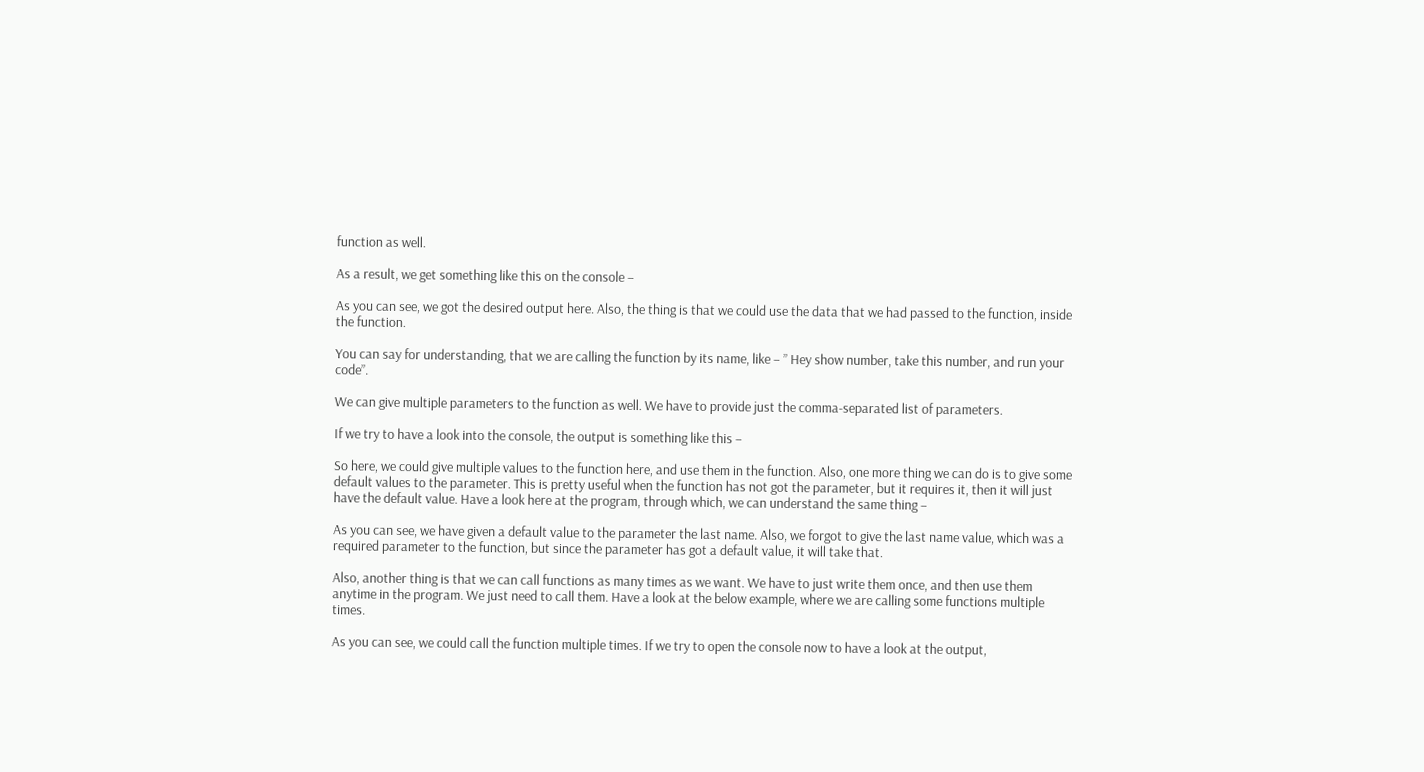function as well.

As a result, we get something like this on the console –

As you can see, we got the desired output here. Also, the thing is that we could use the data that we had passed to the function, inside the function.

You can say for understanding, that we are calling the function by its name, like – ” Hey show number, take this number, and run your code”.

We can give multiple parameters to the function as well. We have to provide just the comma-separated list of parameters.

If we try to have a look into the console, the output is something like this –

So here, we could give multiple values to the function here, and use them in the function. Also, one more thing we can do is to give some default values to the parameter. This is pretty useful when the function has not got the parameter, but it requires it, then it will just have the default value. Have a look here at the program, through which, we can understand the same thing –

As you can see, we have given a default value to the parameter the last name. Also, we forgot to give the last name value, which was a required parameter to the function, but since the parameter has got a default value, it will take that.

Also, another thing is that we can call functions as many times as we want. We have to just write them once, and then use them anytime in the program. We just need to call them. Have a look at the below example, where we are calling some functions multiple times.

As you can see, we could call the function multiple times. If we try to open the console now to have a look at the output,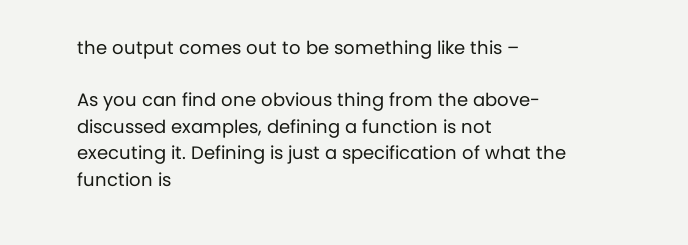the output comes out to be something like this –

As you can find one obvious thing from the above-discussed examples, defining a function is not executing it. Defining is just a specification of what the function is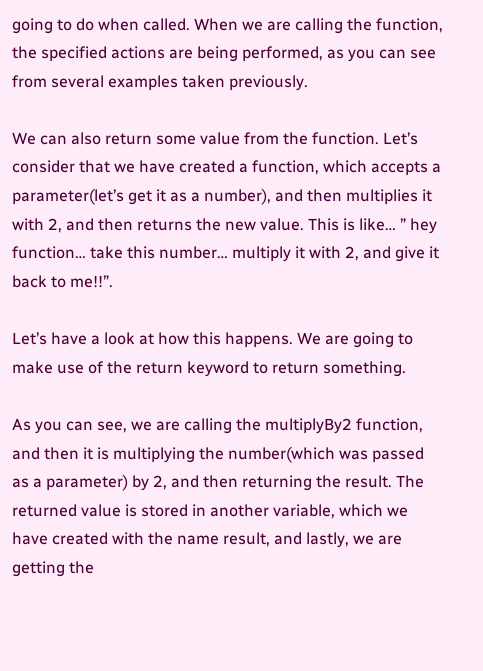going to do when called. When we are calling the function, the specified actions are being performed, as you can see from several examples taken previously.

We can also return some value from the function. Let’s consider that we have created a function, which accepts a parameter(let’s get it as a number), and then multiplies it with 2, and then returns the new value. This is like… ” hey function… take this number… multiply it with 2, and give it back to me!!”.

Let’s have a look at how this happens. We are going to make use of the return keyword to return something.

As you can see, we are calling the multiplyBy2 function, and then it is multiplying the number(which was passed as a parameter) by 2, and then returning the result. The returned value is stored in another variable, which we have created with the name result, and lastly, we are getting the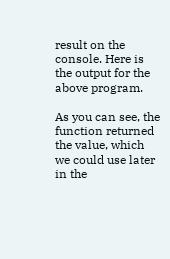result on the console. Here is the output for the above program.

As you can see, the function returned the value, which we could use later in the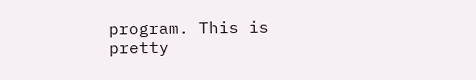program. This is pretty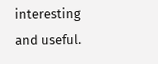interesting and useful.